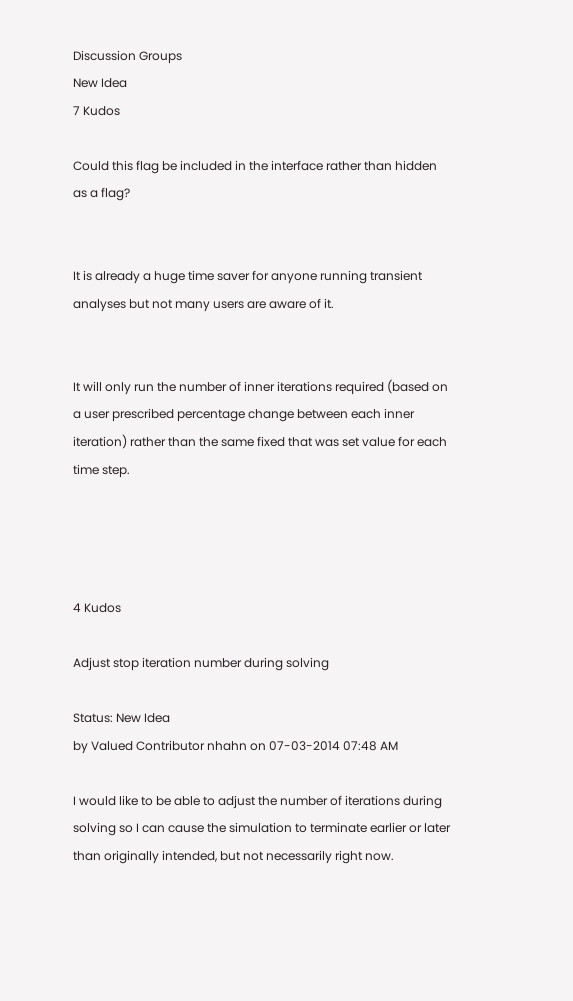Discussion Groups
New Idea
7 Kudos

Could this flag be included in the interface rather than hidden as a flag?


It is already a huge time saver for anyone running transient analyses but not many users are aware of it.


It will only run the number of inner iterations required (based on a user prescribed percentage change between each inner iteration) rather than the same fixed that was set value for each time step.




4 Kudos

Adjust stop iteration number during solving

Status: New Idea
by Valued Contributor nhahn on 07-03-2014 07:48 AM

I would like to be able to adjust the number of iterations during solving so I can cause the simulation to terminate earlier or later than originally intended, but not necessarily right now.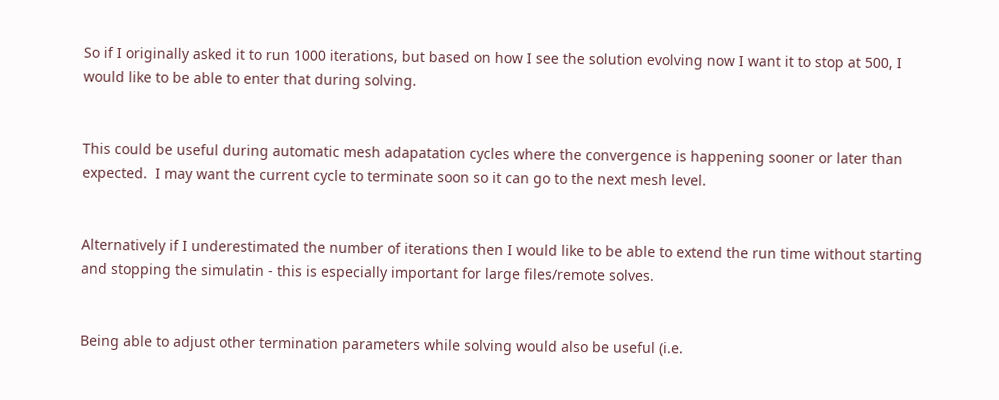So if I originally asked it to run 1000 iterations, but based on how I see the solution evolving now I want it to stop at 500, I would like to be able to enter that during solving.


This could be useful during automatic mesh adapatation cycles where the convergence is happening sooner or later than expected.  I may want the current cycle to terminate soon so it can go to the next mesh level.


Alternatively if I underestimated the number of iterations then I would like to be able to extend the run time without starting and stopping the simulatin - this is especially important for large files/remote solves.


Being able to adjust other termination parameters while solving would also be useful (i.e.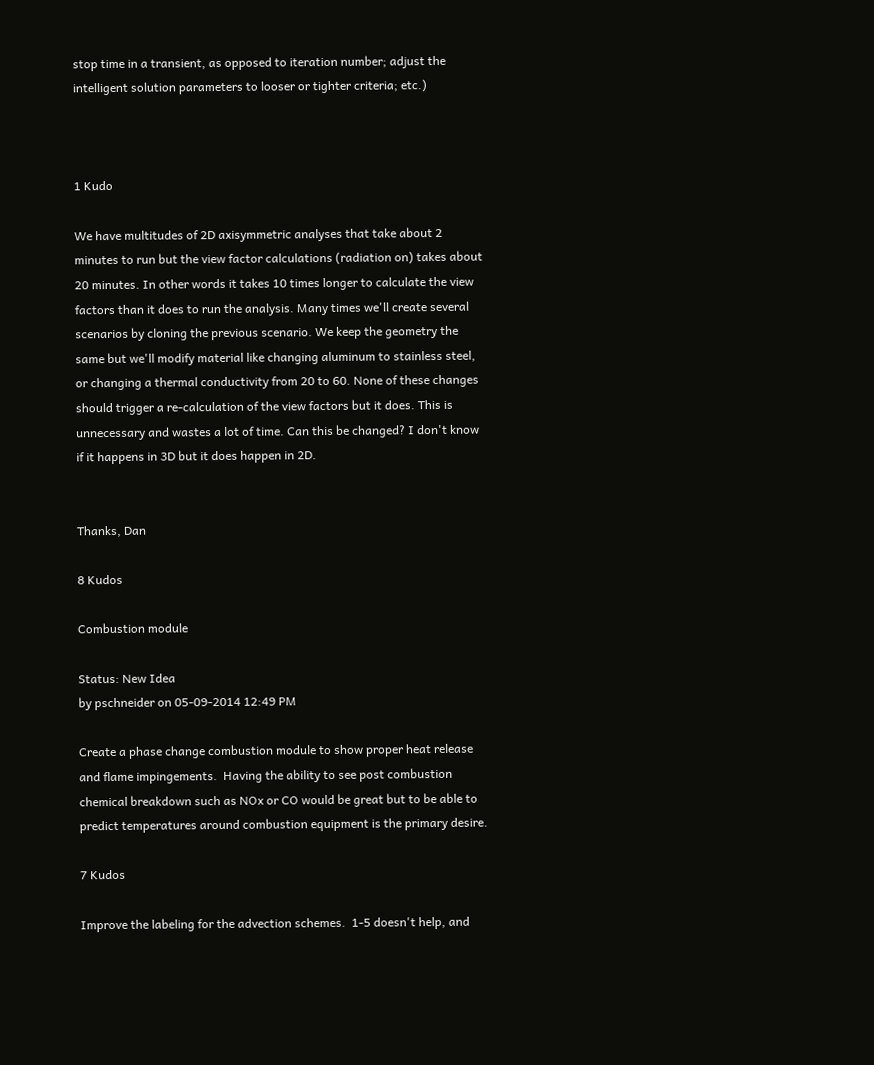stop time in a transient, as opposed to iteration number; adjust the intelligent solution parameters to looser or tighter criteria; etc.)



1 Kudo

We have multitudes of 2D axisymmetric analyses that take about 2 minutes to run but the view factor calculations (radiation on) takes about 20 minutes. In other words it takes 10 times longer to calculate the view factors than it does to run the analysis. Many times we'll create several scenarios by cloning the previous scenario. We keep the geometry the same but we'll modify material like changing aluminum to stainless steel, or changing a thermal conductivity from 20 to 60. None of these changes should trigger a re-calculation of the view factors but it does. This is unnecessary and wastes a lot of time. Can this be changed? I don't know if it happens in 3D but it does happen in 2D.


Thanks, Dan

8 Kudos

Combustion module

Status: New Idea
by pschneider on 05-09-2014 12:49 PM

Create a phase change combustion module to show proper heat release and flame impingements.  Having the ability to see post combustion chemical breakdown such as NOx or CO would be great but to be able to predict temperatures around combustion equipment is the primary desire.

7 Kudos

Improve the labeling for the advection schemes.  1-5 doesn't help, and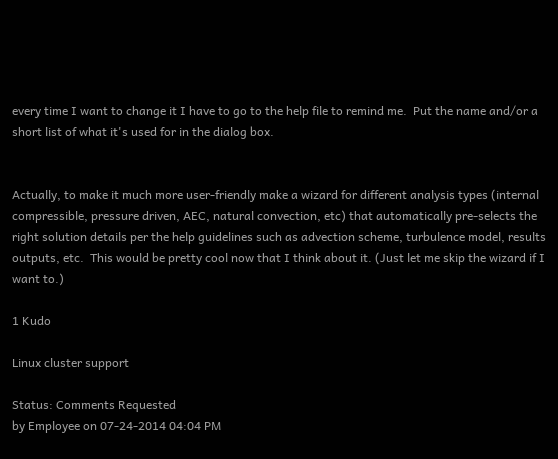every time I want to change it I have to go to the help file to remind me.  Put the name and/or a short list of what it's used for in the dialog box.


Actually, to make it much more user-friendly make a wizard for different analysis types (internal compressible, pressure driven, AEC, natural convection, etc) that automatically pre-selects the right solution details per the help guidelines such as advection scheme, turbulence model, results outputs, etc.  This would be pretty cool now that I think about it. (Just let me skip the wizard if I want to.)

1 Kudo

Linux cluster support

Status: Comments Requested
by Employee on 07-24-2014 04:04 PM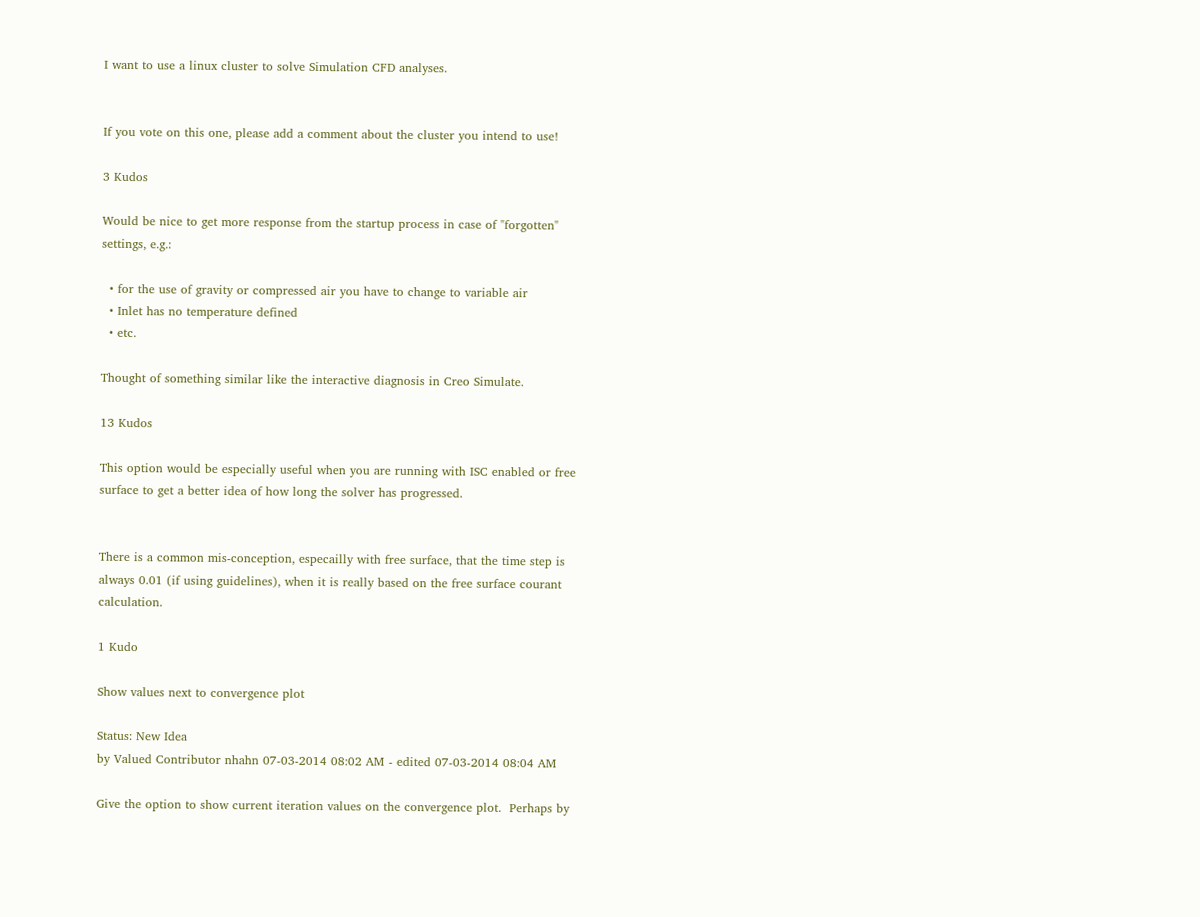I want to use a linux cluster to solve Simulation CFD analyses.


If you vote on this one, please add a comment about the cluster you intend to use!

3 Kudos

Would be nice to get more response from the startup process in case of "forgotten" settings, e.g.:

  • for the use of gravity or compressed air you have to change to variable air
  • Inlet has no temperature defined
  • etc.

Thought of something similar like the interactive diagnosis in Creo Simulate.

13 Kudos

This option would be especially useful when you are running with ISC enabled or free surface to get a better idea of how long the solver has progressed.


There is a common mis-conception, especailly with free surface, that the time step is always 0.01 (if using guidelines), when it is really based on the free surface courant calculation.

1 Kudo

Show values next to convergence plot

Status: New Idea
by Valued Contributor nhahn 07-03-2014 08:02 AM - edited 07-03-2014 08:04 AM

Give the option to show current iteration values on the convergence plot.  Perhaps by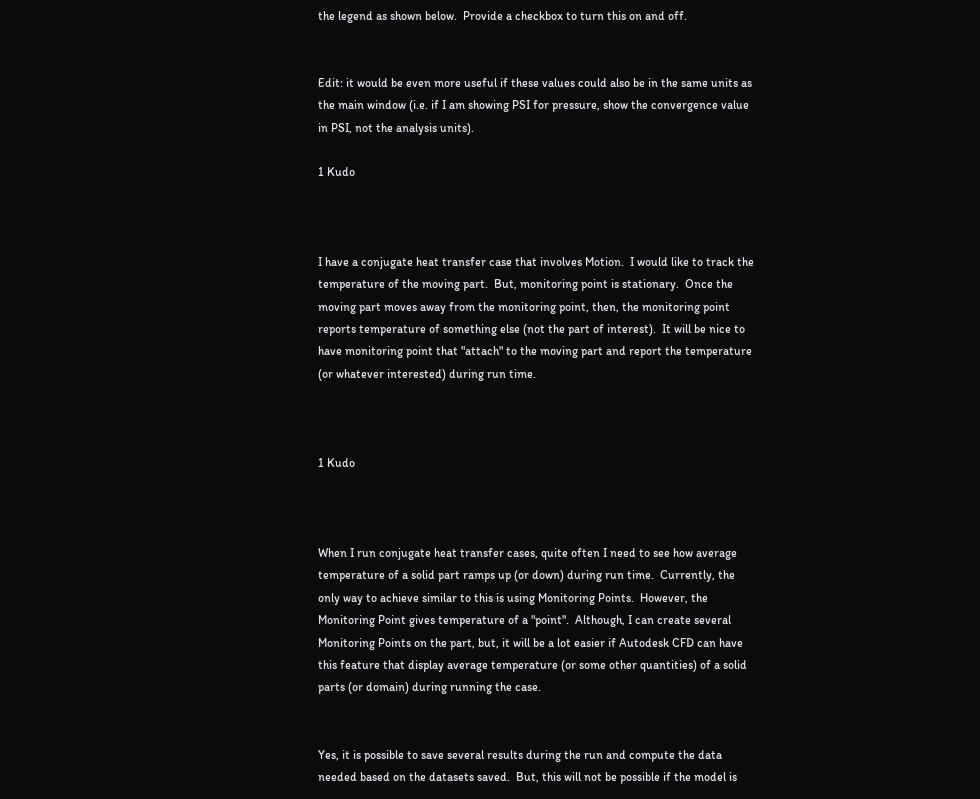the legend as shown below.  Provide a checkbox to turn this on and off.


Edit: it would be even more useful if these values could also be in the same units as the main window (i.e. if I am showing PSI for pressure, show the convergence value in PSI, not the analysis units).

1 Kudo



I have a conjugate heat transfer case that involves Motion.  I would like to track the temperature of the moving part.  But, monitoring point is stationary.  Once the moving part moves away from the monitoring point, then, the monitoring point reports temperature of something else (not the part of interest).  It will be nice to have monitoring point that "attach" to the moving part and report the temperature (or whatever interested) during run time.



1 Kudo



When I run conjugate heat transfer cases, quite often I need to see how average temperature of a solid part ramps up (or down) during run time.  Currently, the only way to achieve similar to this is using Monitoring Points.  However, the Monitoring Point gives temperature of a "point".  Although, I can create several Monitoring Points on the part, but, it will be a lot easier if Autodesk CFD can have this feature that display average temperature (or some other quantities) of a solid parts (or domain) during running the case.


Yes, it is possible to save several results during the run and compute the data needed based on the datasets saved.  But, this will not be possible if the model is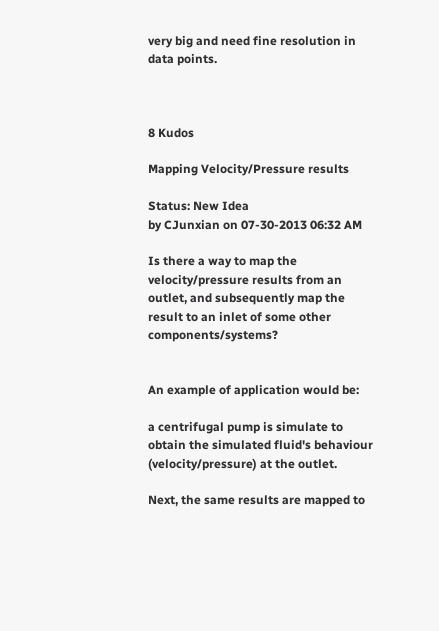very big and need fine resolution in data points.



8 Kudos

Mapping Velocity/Pressure results

Status: New Idea
by CJunxian on 07-30-2013 06:32 AM

Is there a way to map the velocity/pressure results from an outlet, and subsequently map the result to an inlet of some other components/systems?


An example of application would be:

a centrifugal pump is simulate to obtain the simulated fluid's behaviour (velocity/pressure) at the outlet.

Next, the same results are mapped to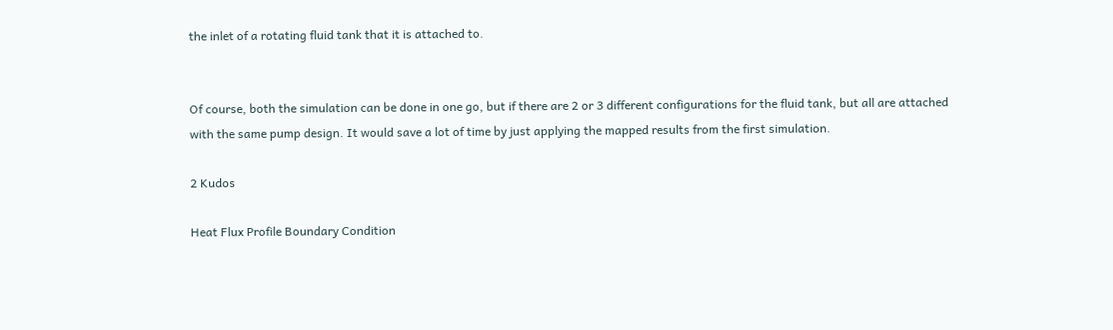the inlet of a rotating fluid tank that it is attached to.


Of course, both the simulation can be done in one go, but if there are 2 or 3 different configurations for the fluid tank, but all are attached with the same pump design. It would save a lot of time by just applying the mapped results from the first simulation.

2 Kudos

Heat Flux Profile Boundary Condition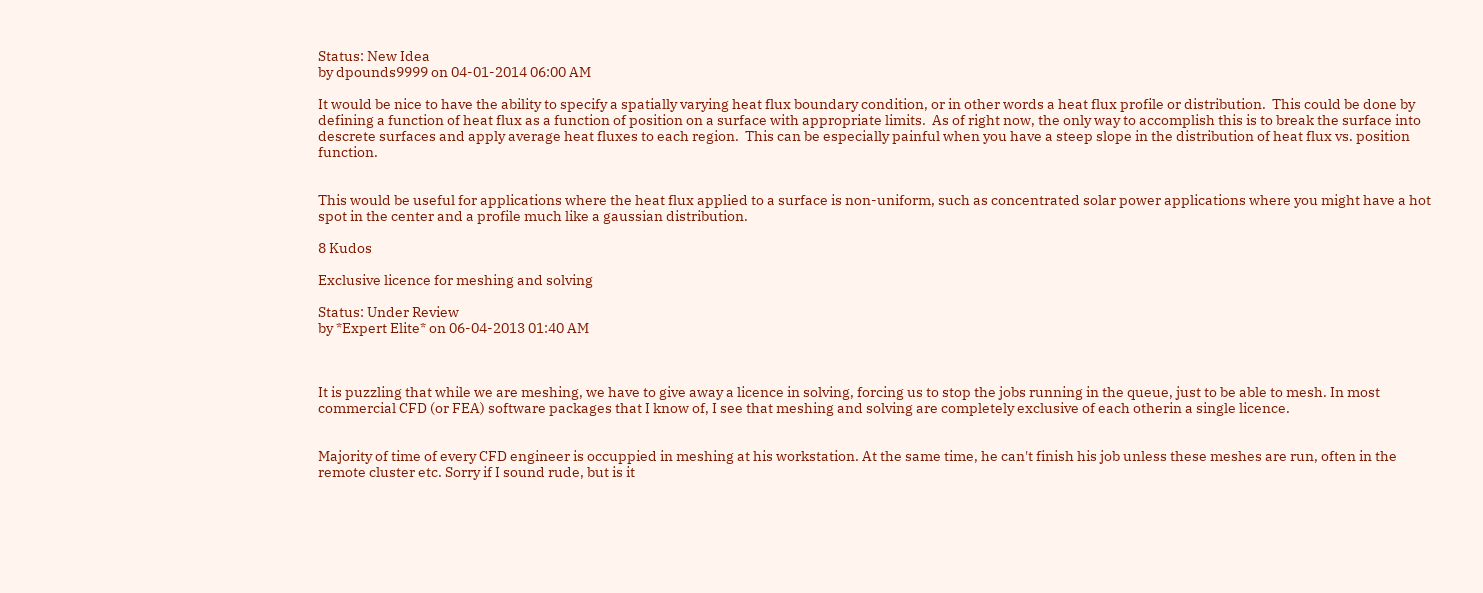Status: New Idea
by dpounds9999 on 04-01-2014 06:00 AM

It would be nice to have the ability to specify a spatially varying heat flux boundary condition, or in other words a heat flux profile or distribution.  This could be done by defining a function of heat flux as a function of position on a surface with appropriate limits.  As of right now, the only way to accomplish this is to break the surface into descrete surfaces and apply average heat fluxes to each region.  This can be especially painful when you have a steep slope in the distribution of heat flux vs. position function.


This would be useful for applications where the heat flux applied to a surface is non-uniform, such as concentrated solar power applications where you might have a hot spot in the center and a profile much like a gaussian distribution.

8 Kudos

Exclusive licence for meshing and solving

Status: Under Review
by *Expert Elite* on 06-04-2013 01:40 AM



It is puzzling that while we are meshing, we have to give away a licence in solving, forcing us to stop the jobs running in the queue, just to be able to mesh. In most commercial CFD (or FEA) software packages that I know of, I see that meshing and solving are completely exclusive of each otherin a single licence.


Majority of time of every CFD engineer is occuppied in meshing at his workstation. At the same time, he can't finish his job unless these meshes are run, often in the remote cluster etc. Sorry if I sound rude, but is it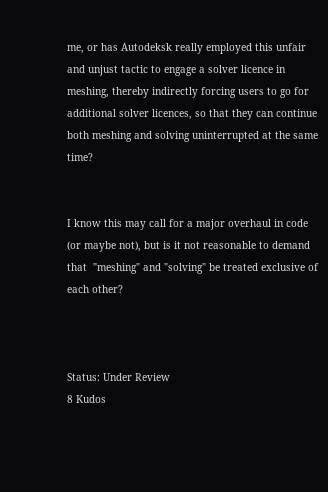me, or has Autodeksk really employed this unfair and unjust tactic to engage a solver licence in meshing, thereby indirectly forcing users to go for additional solver licences, so that they can continue both meshing and solving uninterrupted at the same time?


I know this may call for a major overhaul in code (or maybe not), but is it not reasonable to demand that  "meshing" and "solving" be treated exclusive of each other?



Status: Under Review
8 Kudos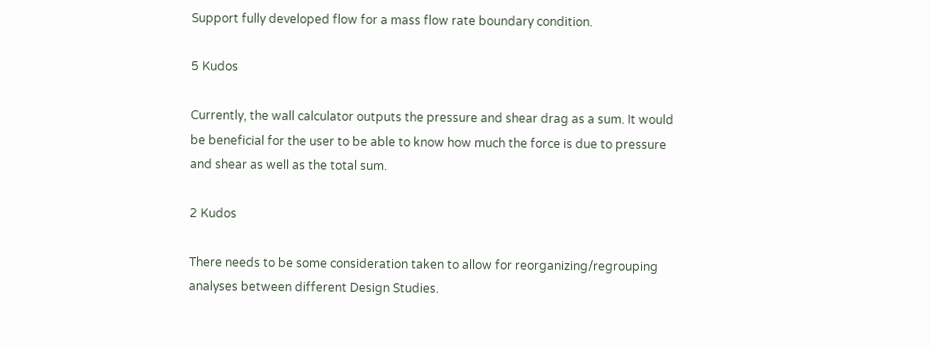Support fully developed flow for a mass flow rate boundary condition.

5 Kudos

Currently, the wall calculator outputs the pressure and shear drag as a sum. It would be beneficial for the user to be able to know how much the force is due to pressure and shear as well as the total sum.

2 Kudos

There needs to be some consideration taken to allow for reorganizing/regrouping analyses between different Design Studies.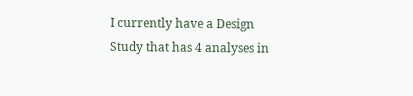I currently have a Design Study that has 4 analyses in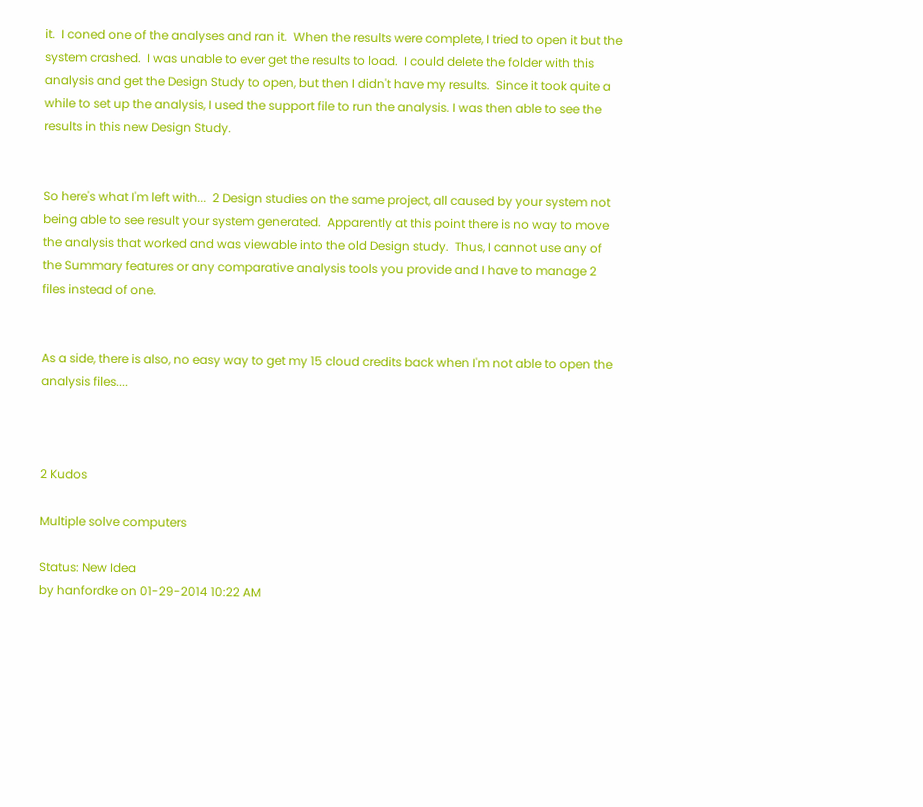it.  I coned one of the analyses and ran it.  When the results were complete, I tried to open it but the system crashed.  I was unable to ever get the results to load.  I could delete the folder with this analysis and get the Design Study to open, but then I didn't have my results.  Since it took quite a while to set up the analysis, I used the support file to run the analysis. I was then able to see the results in this new Design Study.


So here's what I'm left with...  2 Design studies on the same project, all caused by your system not being able to see result your system generated.  Apparently at this point there is no way to move the analysis that worked and was viewable into the old Design study.  Thus, I cannot use any of the Summary features or any comparative analysis tools you provide and I have to manage 2 files instead of one.


As a side, there is also, no easy way to get my 15 cloud credits back when I'm not able to open the analysis files....



2 Kudos

Multiple solve computers

Status: New Idea
by hanfordke on 01-29-2014 10:22 AM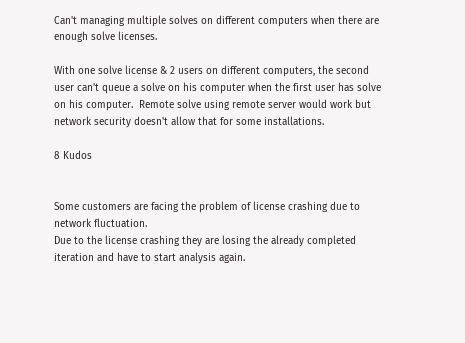Can't managing multiple solves on different computers when there are enough solve licenses.

With one solve license & 2 users on different computers, the second user can't queue a solve on his computer when the first user has solve on his computer.  Remote solve using remote server would work but network security doesn't allow that for some installations.

8 Kudos


Some customers are facing the problem of license crashing due to network fluctuation.
Due to the license crashing they are losing the already completed iteration and have to start analysis again.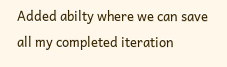Added abilty where we can save all my completed iteration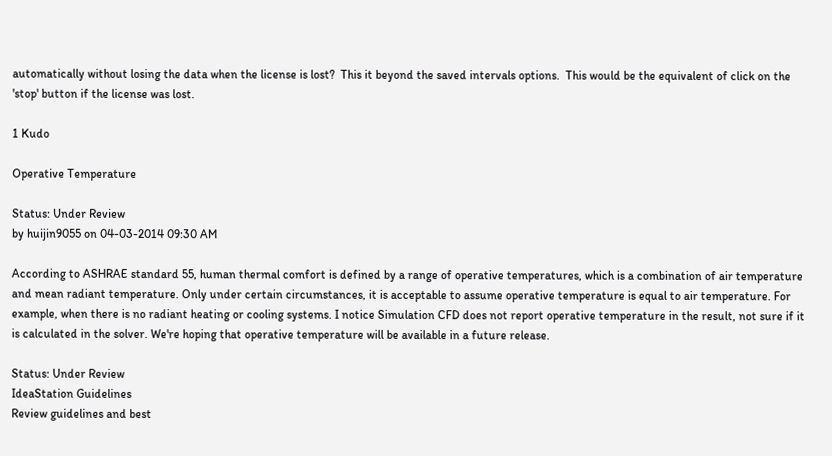automatically without losing the data when the license is lost?  This it beyond the saved intervals options.  This would be the equivalent of click on the 'stop' button if the license was lost.

1 Kudo

Operative Temperature

Status: Under Review
by huijin9055 on 04-03-2014 09:30 AM

According to ASHRAE standard 55, human thermal comfort is defined by a range of operative temperatures, which is a combination of air temperature and mean radiant temperature. Only under certain circumstances, it is acceptable to assume operative temperature is equal to air temperature. For example, when there is no radiant heating or cooling systems. I notice Simulation CFD does not report operative temperature in the result, not sure if it is calculated in the solver. We're hoping that operative temperature will be available in a future release.

Status: Under Review
IdeaStation Guidelines
Review guidelines and best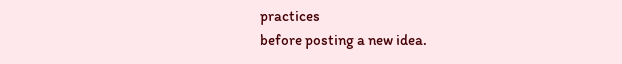practices
before posting a new idea.